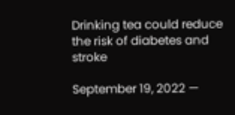Drinking tea could reduce the risk of diabetes and stroke

September 19, 2022 —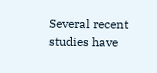Several recent studies have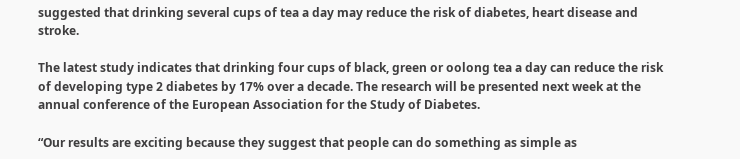suggested that drinking several cups of tea a day may reduce the risk of diabetes, heart disease and stroke.

The latest study indicates that drinking four cups of black, green or oolong tea a day can reduce the risk of developing type 2 diabetes by 17% over a decade. The research will be presented next week at the annual conference of the European Association for the Study of Diabetes.

“Our results are exciting because they suggest that people can do something as simple as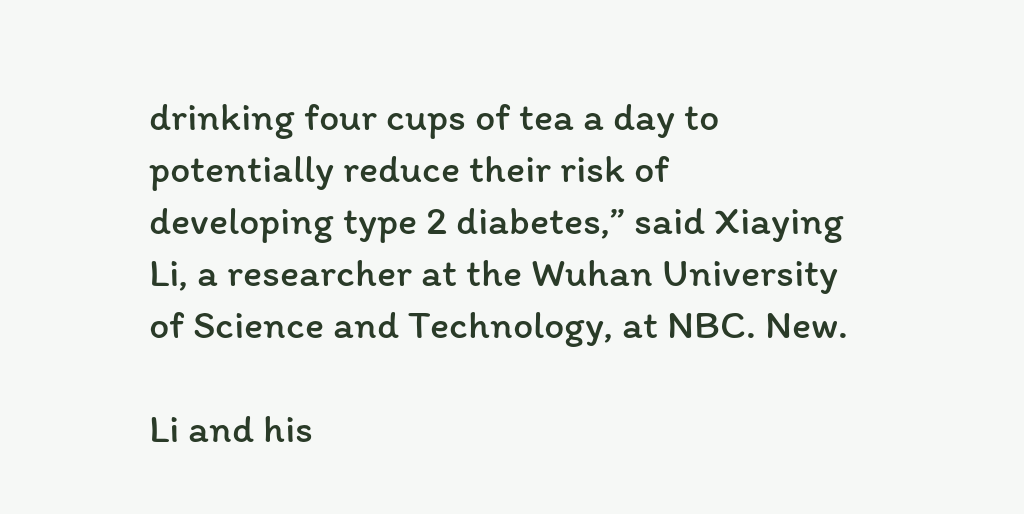drinking four cups of tea a day to potentially reduce their risk of developing type 2 diabetes,” said Xiaying Li, a researcher at the Wuhan University of Science and Technology, at NBC. New.

Li and his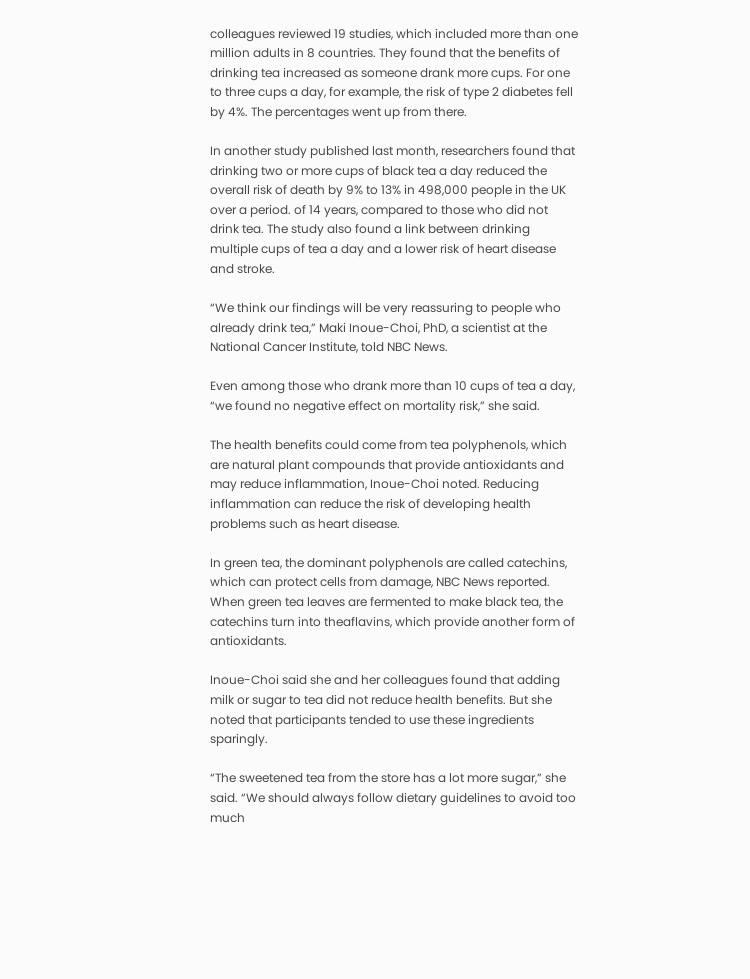colleagues reviewed 19 studies, which included more than one million adults in 8 countries. They found that the benefits of drinking tea increased as someone drank more cups. For one to three cups a day, for example, the risk of type 2 diabetes fell by 4%. The percentages went up from there.

In another study published last month, researchers found that drinking two or more cups of black tea a day reduced the overall risk of death by 9% to 13% in 498,000 people in the UK over a period. of 14 years, compared to those who did not drink tea. The study also found a link between drinking multiple cups of tea a day and a lower risk of heart disease and stroke.

“We think our findings will be very reassuring to people who already drink tea,” Maki Inoue-Choi, PhD, a scientist at the National Cancer Institute, told NBC News.

Even among those who drank more than 10 cups of tea a day, “we found no negative effect on mortality risk,” she said.

The health benefits could come from tea polyphenols, which are natural plant compounds that provide antioxidants and may reduce inflammation, Inoue-Choi noted. Reducing inflammation can reduce the risk of developing health problems such as heart disease.

In green tea, the dominant polyphenols are called catechins, which can protect cells from damage, NBC News reported. When green tea leaves are fermented to make black tea, the catechins turn into theaflavins, which provide another form of antioxidants.

Inoue-Choi said she and her colleagues found that adding milk or sugar to tea did not reduce health benefits. But she noted that participants tended to use these ingredients sparingly.

“The sweetened tea from the store has a lot more sugar,” she said. “We should always follow dietary guidelines to avoid too much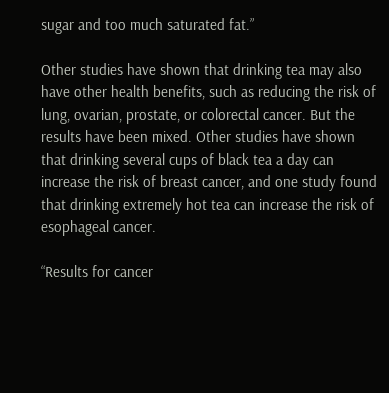sugar and too much saturated fat.”

Other studies have shown that drinking tea may also have other health benefits, such as reducing the risk of lung, ovarian, prostate, or colorectal cancer. But the results have been mixed. Other studies have shown that drinking several cups of black tea a day can increase the risk of breast cancer, and one study found that drinking extremely hot tea can increase the risk of esophageal cancer.

“Results for cancer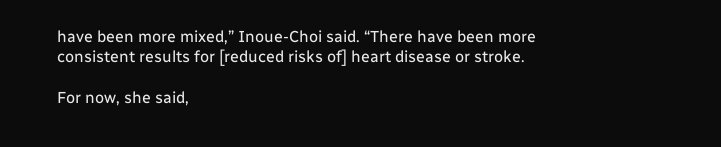have been more mixed,” Inoue-Choi said. “There have been more consistent results for [reduced risks of] heart disease or stroke.

For now, she said,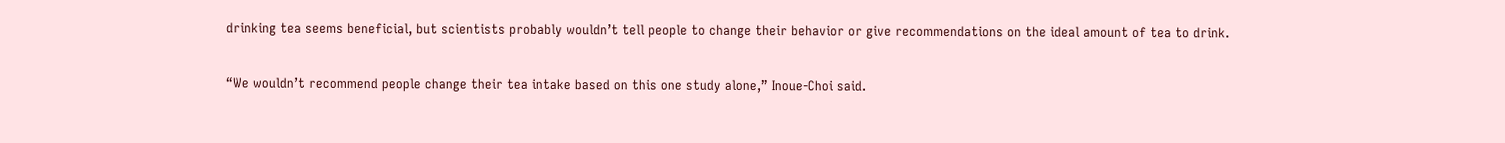drinking tea seems beneficial, but scientists probably wouldn’t tell people to change their behavior or give recommendations on the ideal amount of tea to drink.

“We wouldn’t recommend people change their tea intake based on this one study alone,” Inoue-Choi said.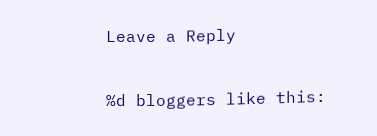Leave a Reply

%d bloggers like this: